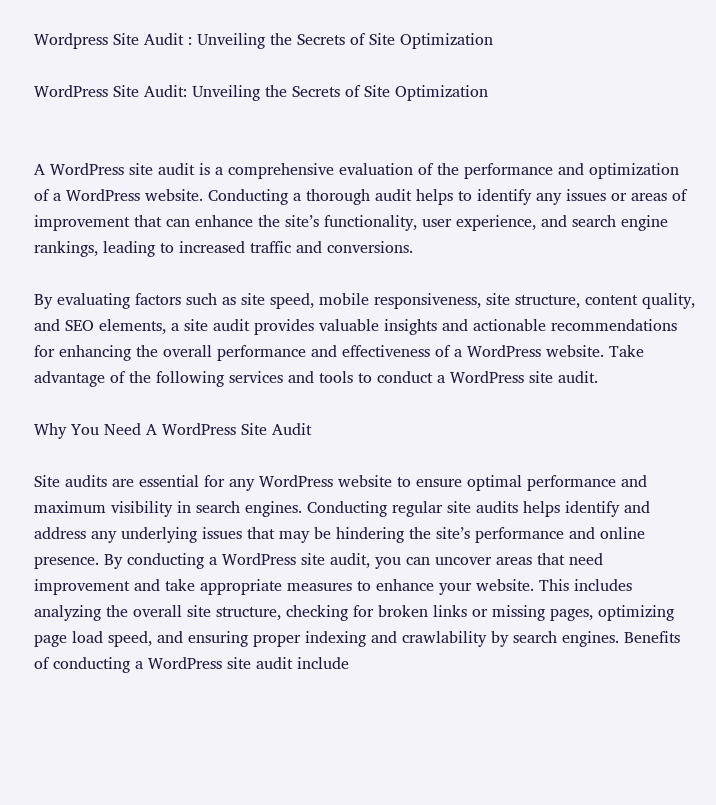Wordpress Site Audit : Unveiling the Secrets of Site Optimization

WordPress Site Audit: Unveiling the Secrets of Site Optimization


A WordPress site audit is a comprehensive evaluation of the performance and optimization of a WordPress website. Conducting a thorough audit helps to identify any issues or areas of improvement that can enhance the site’s functionality, user experience, and search engine rankings, leading to increased traffic and conversions.

By evaluating factors such as site speed, mobile responsiveness, site structure, content quality, and SEO elements, a site audit provides valuable insights and actionable recommendations for enhancing the overall performance and effectiveness of a WordPress website. Take advantage of the following services and tools to conduct a WordPress site audit.

Why You Need A WordPress Site Audit

Site audits are essential for any WordPress website to ensure optimal performance and maximum visibility in search engines. Conducting regular site audits helps identify and address any underlying issues that may be hindering the site’s performance and online presence. By conducting a WordPress site audit, you can uncover areas that need improvement and take appropriate measures to enhance your website. This includes analyzing the overall site structure, checking for broken links or missing pages, optimizing page load speed, and ensuring proper indexing and crawlability by search engines. Benefits of conducting a WordPress site audit include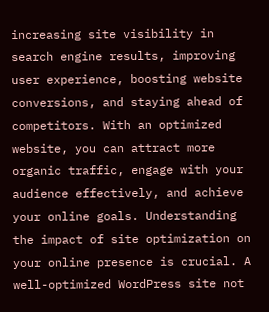increasing site visibility in search engine results, improving user experience, boosting website conversions, and staying ahead of competitors. With an optimized website, you can attract more organic traffic, engage with your audience effectively, and achieve your online goals. Understanding the impact of site optimization on your online presence is crucial. A well-optimized WordPress site not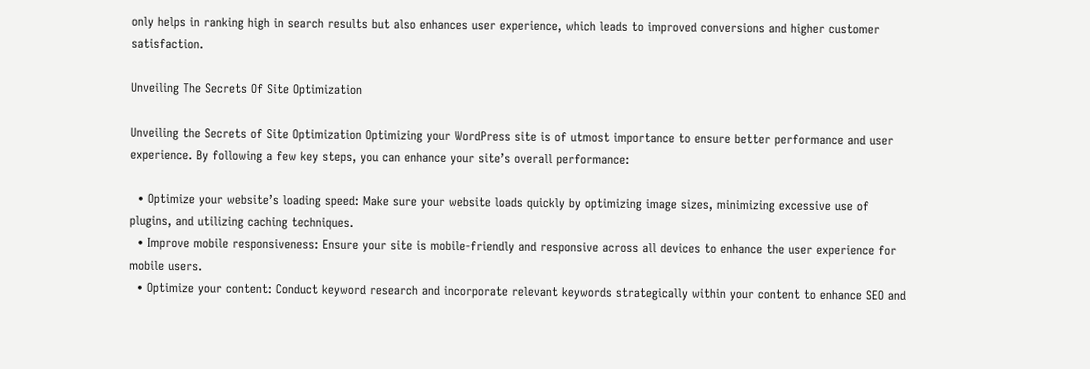only helps in ranking high in search results but also enhances user experience, which leads to improved conversions and higher customer satisfaction.

Unveiling The Secrets Of Site Optimization

Unveiling the Secrets of Site Optimization Optimizing your WordPress site is of utmost importance to ensure better performance and user experience. By following a few key steps, you can enhance your site’s overall performance:

  • Optimize your website’s loading speed: Make sure your website loads quickly by optimizing image sizes, minimizing excessive use of plugins, and utilizing caching techniques.
  • Improve mobile responsiveness: Ensure your site is mobile-friendly and responsive across all devices to enhance the user experience for mobile users.
  • Optimize your content: Conduct keyword research and incorporate relevant keywords strategically within your content to enhance SEO and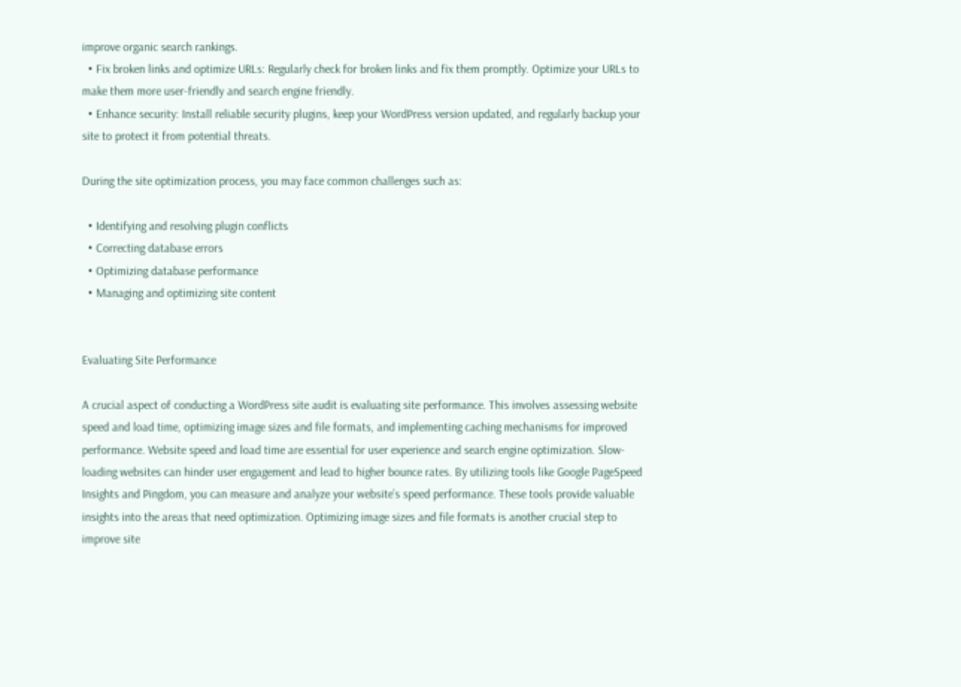improve organic search rankings.
  • Fix broken links and optimize URLs: Regularly check for broken links and fix them promptly. Optimize your URLs to make them more user-friendly and search engine friendly.
  • Enhance security: Install reliable security plugins, keep your WordPress version updated, and regularly backup your site to protect it from potential threats.

During the site optimization process, you may face common challenges such as:

  • Identifying and resolving plugin conflicts
  • Correcting database errors
  • Optimizing database performance
  • Managing and optimizing site content


Evaluating Site Performance

A crucial aspect of conducting a WordPress site audit is evaluating site performance. This involves assessing website speed and load time, optimizing image sizes and file formats, and implementing caching mechanisms for improved performance. Website speed and load time are essential for user experience and search engine optimization. Slow-loading websites can hinder user engagement and lead to higher bounce rates. By utilizing tools like Google PageSpeed Insights and Pingdom, you can measure and analyze your website’s speed performance. These tools provide valuable insights into the areas that need optimization. Optimizing image sizes and file formats is another crucial step to improve site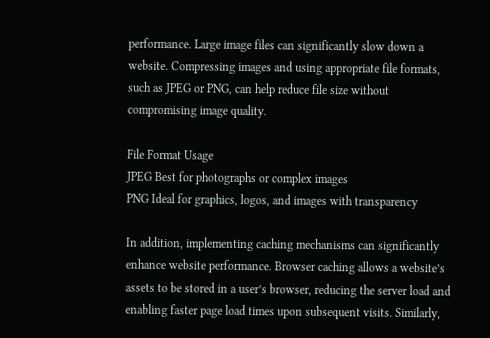performance. Large image files can significantly slow down a website. Compressing images and using appropriate file formats, such as JPEG or PNG, can help reduce file size without compromising image quality.

File Format Usage
JPEG Best for photographs or complex images
PNG Ideal for graphics, logos, and images with transparency

In addition, implementing caching mechanisms can significantly enhance website performance. Browser caching allows a website’s assets to be stored in a user’s browser, reducing the server load and enabling faster page load times upon subsequent visits. Similarly,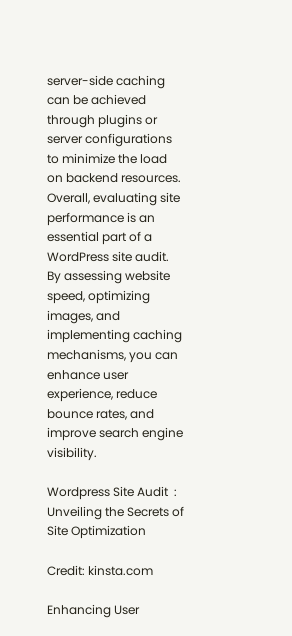server-side caching can be achieved through plugins or server configurations to minimize the load on backend resources. Overall, evaluating site performance is an essential part of a WordPress site audit. By assessing website speed, optimizing images, and implementing caching mechanisms, you can enhance user experience, reduce bounce rates, and improve search engine visibility.

Wordpress Site Audit  : Unveiling the Secrets of Site Optimization

Credit: kinsta.com

Enhancing User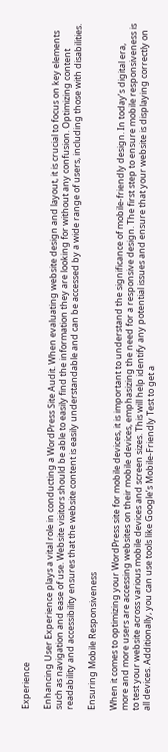Experience

Enhancing User Experience plays a vital role in conducting a WordPress Site Audit. When evaluating website design and layout, it is crucial to focus on key elements such as navigation and ease of use. Website visitors should be able to easily find the information they are looking for without any confusion. Optimizing content readability and accessibility ensures that the website content is easily understandable and can be accessed by a wide range of users, including those with disabilities.

Ensuring Mobile Responsiveness

When it comes to optimizing your WordPress site for mobile devices, it is important to understand the significance of mobile-friendly design. In today’s digital era, more and more users are accessing websites on their mobile devices, emphasizing the need for a responsive design. The first step to ensure mobile responsiveness is to test your website across various mobile devices and screen sizes. This will help identify any potential issues and ensure that your website is displaying correctly on all devices. Additionally, you can use tools like Google’s Mobile-Friendly Test to get a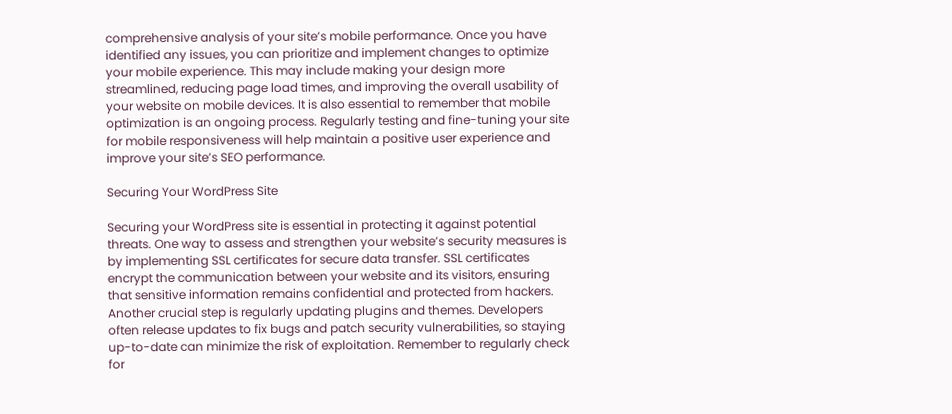comprehensive analysis of your site’s mobile performance. Once you have identified any issues, you can prioritize and implement changes to optimize your mobile experience. This may include making your design more streamlined, reducing page load times, and improving the overall usability of your website on mobile devices. It is also essential to remember that mobile optimization is an ongoing process. Regularly testing and fine-tuning your site for mobile responsiveness will help maintain a positive user experience and improve your site’s SEO performance.

Securing Your WordPress Site

Securing your WordPress site is essential in protecting it against potential threats. One way to assess and strengthen your website’s security measures is by implementing SSL certificates for secure data transfer. SSL certificates encrypt the communication between your website and its visitors, ensuring that sensitive information remains confidential and protected from hackers. Another crucial step is regularly updating plugins and themes. Developers often release updates to fix bugs and patch security vulnerabilities, so staying up-to-date can minimize the risk of exploitation. Remember to regularly check for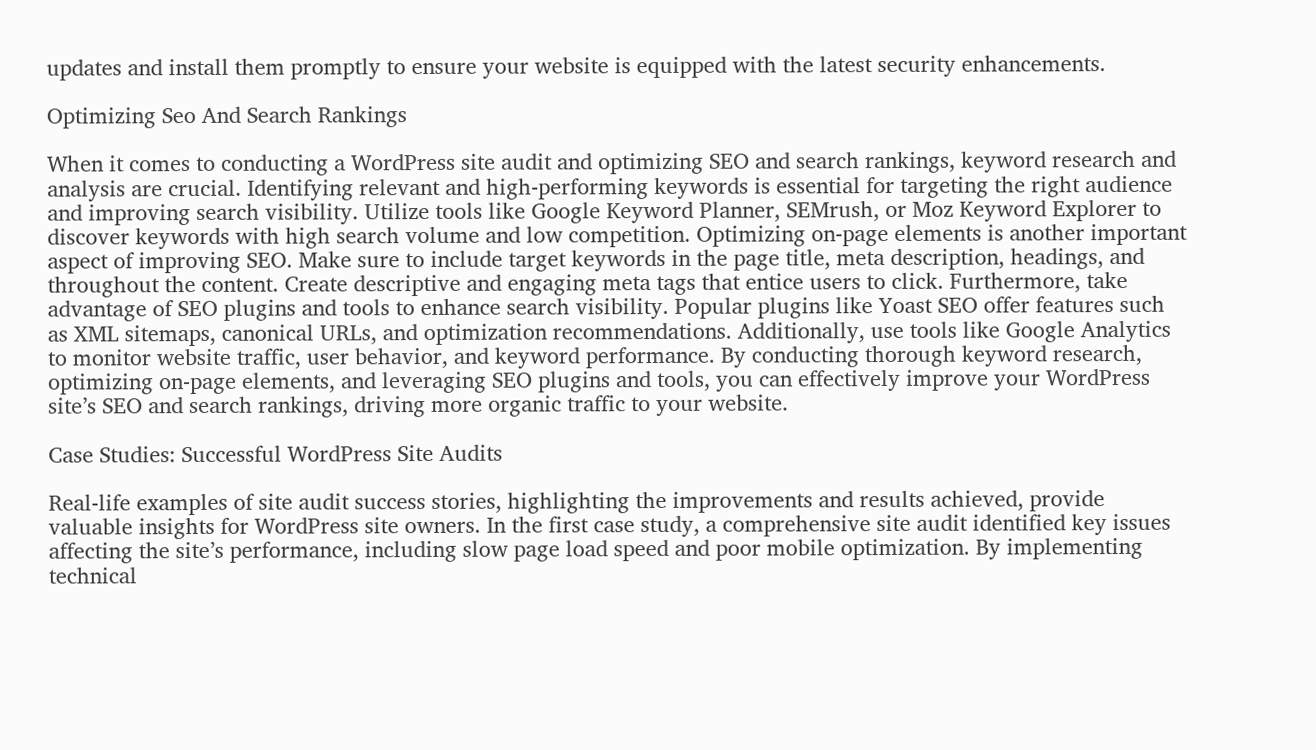updates and install them promptly to ensure your website is equipped with the latest security enhancements.

Optimizing Seo And Search Rankings

When it comes to conducting a WordPress site audit and optimizing SEO and search rankings, keyword research and analysis are crucial. Identifying relevant and high-performing keywords is essential for targeting the right audience and improving search visibility. Utilize tools like Google Keyword Planner, SEMrush, or Moz Keyword Explorer to discover keywords with high search volume and low competition. Optimizing on-page elements is another important aspect of improving SEO. Make sure to include target keywords in the page title, meta description, headings, and throughout the content. Create descriptive and engaging meta tags that entice users to click. Furthermore, take advantage of SEO plugins and tools to enhance search visibility. Popular plugins like Yoast SEO offer features such as XML sitemaps, canonical URLs, and optimization recommendations. Additionally, use tools like Google Analytics to monitor website traffic, user behavior, and keyword performance. By conducting thorough keyword research, optimizing on-page elements, and leveraging SEO plugins and tools, you can effectively improve your WordPress site’s SEO and search rankings, driving more organic traffic to your website.

Case Studies: Successful WordPress Site Audits

Real-life examples of site audit success stories, highlighting the improvements and results achieved, provide valuable insights for WordPress site owners. In the first case study, a comprehensive site audit identified key issues affecting the site’s performance, including slow page load speed and poor mobile optimization. By implementing technical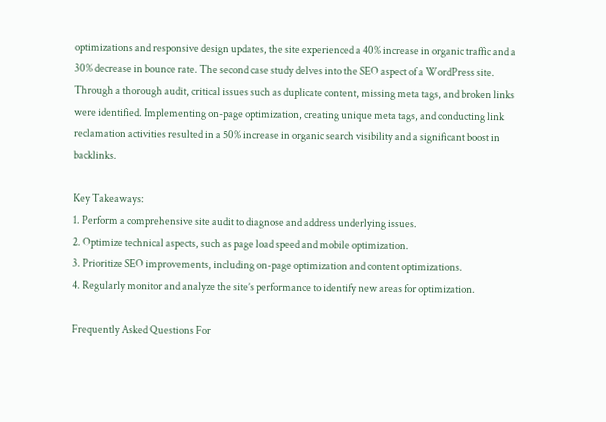optimizations and responsive design updates, the site experienced a 40% increase in organic traffic and a 30% decrease in bounce rate. The second case study delves into the SEO aspect of a WordPress site. Through a thorough audit, critical issues such as duplicate content, missing meta tags, and broken links were identified. Implementing on-page optimization, creating unique meta tags, and conducting link reclamation activities resulted in a 50% increase in organic search visibility and a significant boost in backlinks.

Key Takeaways:
1. Perform a comprehensive site audit to diagnose and address underlying issues.
2. Optimize technical aspects, such as page load speed and mobile optimization.
3. Prioritize SEO improvements, including on-page optimization and content optimizations.
4. Regularly monitor and analyze the site’s performance to identify new areas for optimization.

Frequently Asked Questions For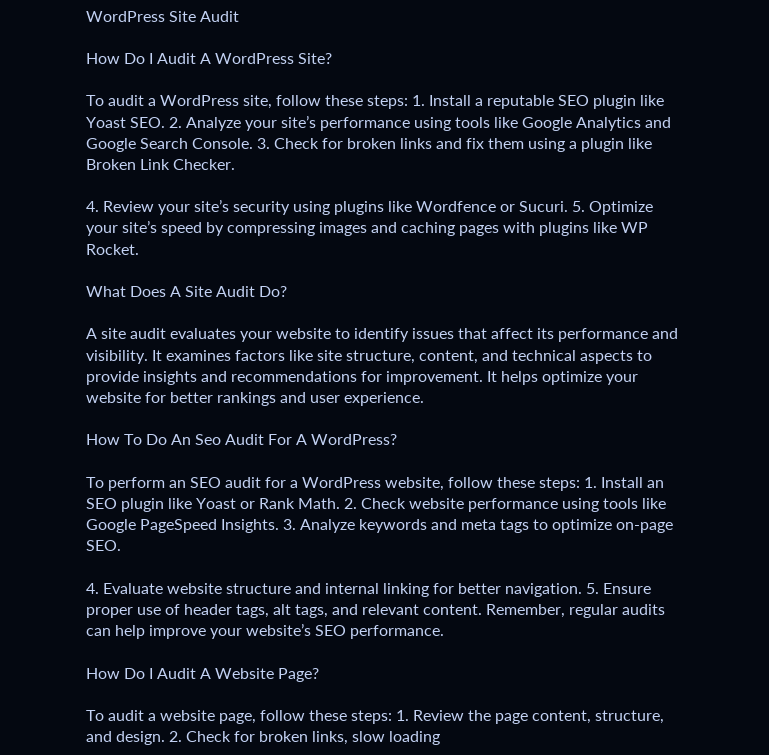WordPress Site Audit

How Do I Audit A WordPress Site?

To audit a WordPress site, follow these steps: 1. Install a reputable SEO plugin like Yoast SEO. 2. Analyze your site’s performance using tools like Google Analytics and Google Search Console. 3. Check for broken links and fix them using a plugin like Broken Link Checker.

4. Review your site’s security using plugins like Wordfence or Sucuri. 5. Optimize your site’s speed by compressing images and caching pages with plugins like WP Rocket.

What Does A Site Audit Do?

A site audit evaluates your website to identify issues that affect its performance and visibility. It examines factors like site structure, content, and technical aspects to provide insights and recommendations for improvement. It helps optimize your website for better rankings and user experience.

How To Do An Seo Audit For A WordPress?

To perform an SEO audit for a WordPress website, follow these steps: 1. Install an SEO plugin like Yoast or Rank Math. 2. Check website performance using tools like Google PageSpeed Insights. 3. Analyze keywords and meta tags to optimize on-page SEO.

4. Evaluate website structure and internal linking for better navigation. 5. Ensure proper use of header tags, alt tags, and relevant content. Remember, regular audits can help improve your website’s SEO performance.

How Do I Audit A Website Page?

To audit a website page, follow these steps: 1. Review the page content, structure, and design. 2. Check for broken links, slow loading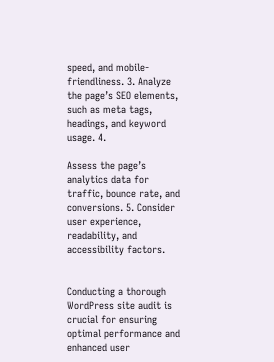speed, and mobile-friendliness. 3. Analyze the page’s SEO elements, such as meta tags, headings, and keyword usage. 4.

Assess the page’s analytics data for traffic, bounce rate, and conversions. 5. Consider user experience, readability, and accessibility factors.


Conducting a thorough WordPress site audit is crucial for ensuring optimal performance and enhanced user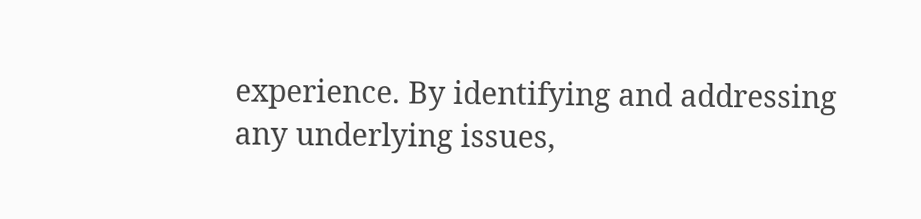experience. By identifying and addressing any underlying issues,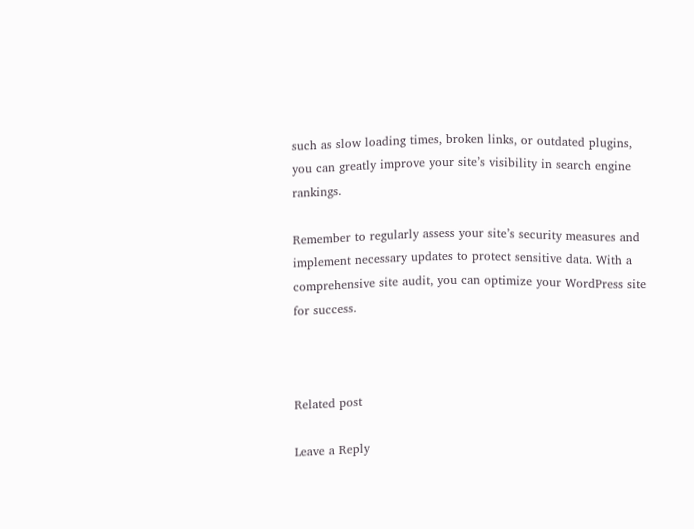such as slow loading times, broken links, or outdated plugins, you can greatly improve your site’s visibility in search engine rankings.

Remember to regularly assess your site’s security measures and implement necessary updates to protect sensitive data. With a comprehensive site audit, you can optimize your WordPress site for success.



Related post

Leave a Reply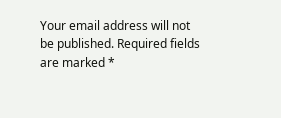Your email address will not be published. Required fields are marked *